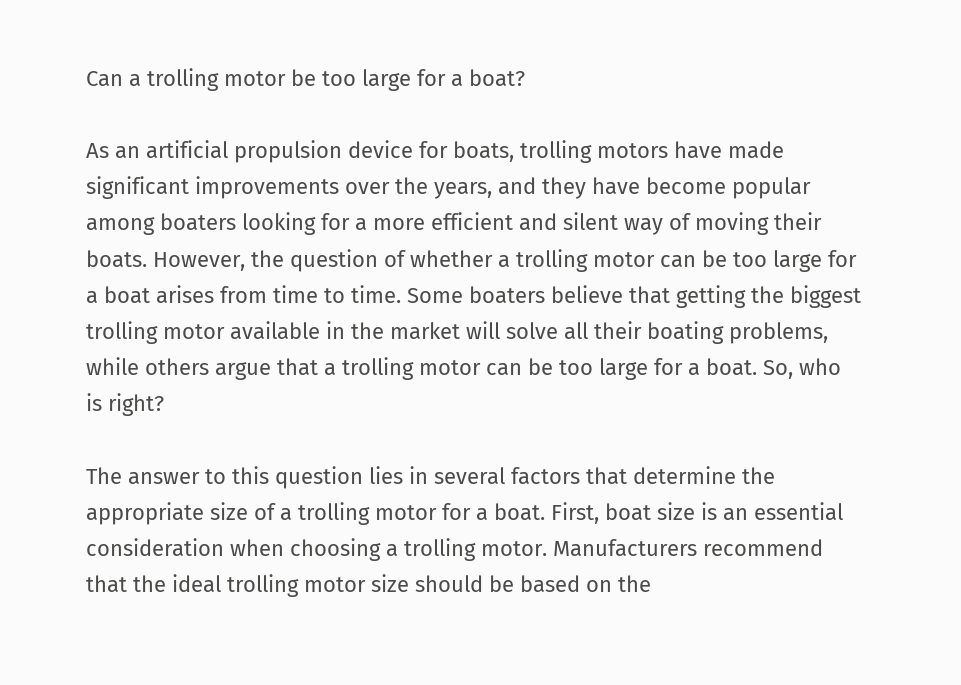Can a trolling motor be too large for a boat?

As an artificial propulsion device for boats, trolling motors have made significant improvements over the years, and they have become popular among boaters looking for a more efficient and silent way of moving their boats. However, the question of whether a trolling motor can be too large for a boat arises from time to time. Some boaters believe that getting the biggest trolling motor available in the market will solve all their boating problems, while others argue that a trolling motor can be too large for a boat. So, who is right?

The answer to this question lies in several factors that determine the appropriate size of a trolling motor for a boat. First, boat size is an essential consideration when choosing a trolling motor. Manufacturers recommend that the ideal trolling motor size should be based on the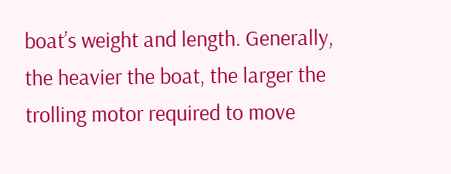boat’s weight and length. Generally, the heavier the boat, the larger the trolling motor required to move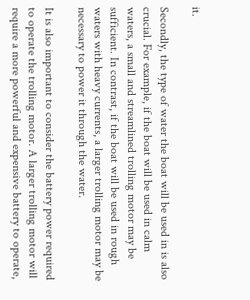it.

Secondly, the type of water the boat will be used in is also crucial. For example, if the boat will be used in calm waters, a small and streamlined trolling motor may be sufficient. In contrast, if the boat will be used in rough waters with heavy currents, a larger trolling motor may be necessary to power it through the water.

It is also important to consider the battery power required to operate the trolling motor. A larger trolling motor will require a more powerful and expensive battery to operate,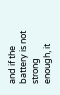and if the battery is not strong enough, it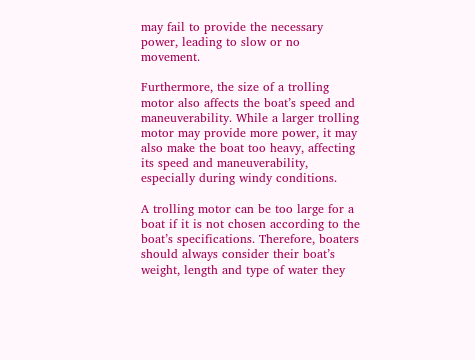may fail to provide the necessary power, leading to slow or no movement.

Furthermore, the size of a trolling motor also affects the boat’s speed and maneuverability. While a larger trolling motor may provide more power, it may also make the boat too heavy, affecting its speed and maneuverability, especially during windy conditions.

A trolling motor can be too large for a boat if it is not chosen according to the boat’s specifications. Therefore, boaters should always consider their boat’s weight, length and type of water they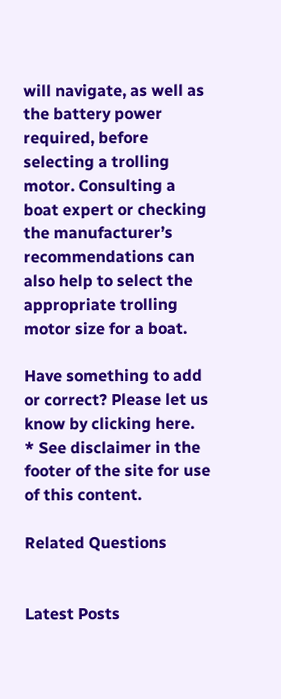will navigate, as well as the battery power required, before selecting a trolling motor. Consulting a boat expert or checking the manufacturer’s recommendations can also help to select the appropriate trolling motor size for a boat.

Have something to add or correct? Please let us know by clicking here.
* See disclaimer in the footer of the site for use of this content.

Related Questions


Latest Posts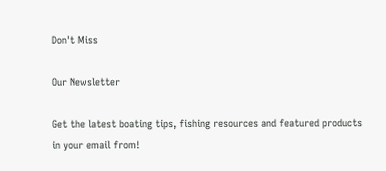Don't Miss

Our Newsletter

Get the latest boating tips, fishing resources and featured products in your email from!